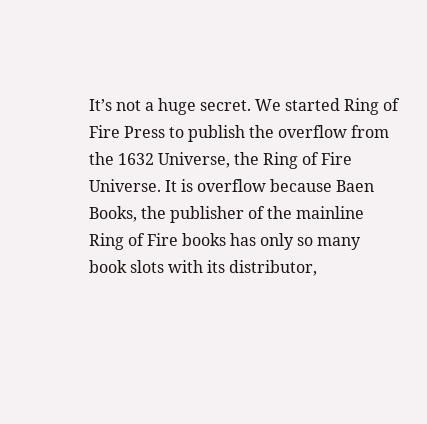It’s not a huge secret. We started Ring of Fire Press to publish the overflow from the 1632 Universe, the Ring of Fire Universe. It is overflow because Baen Books, the publisher of the mainline Ring of Fire books has only so many book slots with its distributor,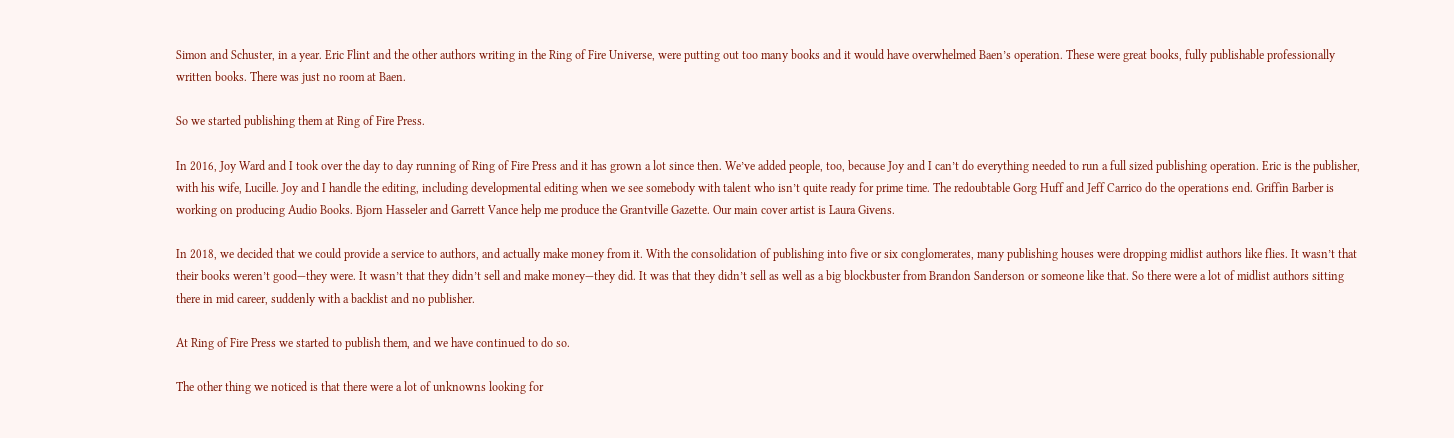Simon and Schuster, in a year. Eric Flint and the other authors writing in the Ring of Fire Universe, were putting out too many books and it would have overwhelmed Baen’s operation. These were great books, fully publishable professionally written books. There was just no room at Baen.

So we started publishing them at Ring of Fire Press.

In 2016, Joy Ward and I took over the day to day running of Ring of Fire Press and it has grown a lot since then. We’ve added people, too, because Joy and I can’t do everything needed to run a full sized publishing operation. Eric is the publisher, with his wife, Lucille. Joy and I handle the editing, including developmental editing when we see somebody with talent who isn’t quite ready for prime time. The redoubtable Gorg Huff and Jeff Carrico do the operations end. Griffin Barber is working on producing Audio Books. Bjorn Hasseler and Garrett Vance help me produce the Grantville Gazette. Our main cover artist is Laura Givens.

In 2018, we decided that we could provide a service to authors, and actually make money from it. With the consolidation of publishing into five or six conglomerates, many publishing houses were dropping midlist authors like flies. It wasn’t that their books weren’t good—they were. It wasn’t that they didn’t sell and make money—they did. It was that they didn’t sell as well as a big blockbuster from Brandon Sanderson or someone like that. So there were a lot of midlist authors sitting there in mid career, suddenly with a backlist and no publisher.

At Ring of Fire Press we started to publish them, and we have continued to do so.

The other thing we noticed is that there were a lot of unknowns looking for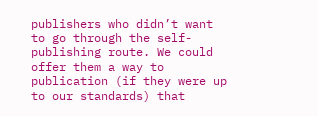publishers who didn’t want to go through the self-publishing route. We could offer them a way to publication (if they were up to our standards) that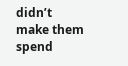didn’t make them spend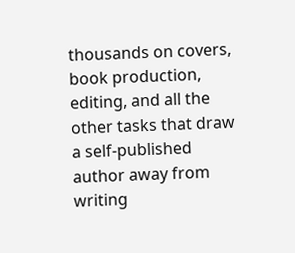thousands on covers, book production, editing, and all the other tasks that draw a self-published author away from writing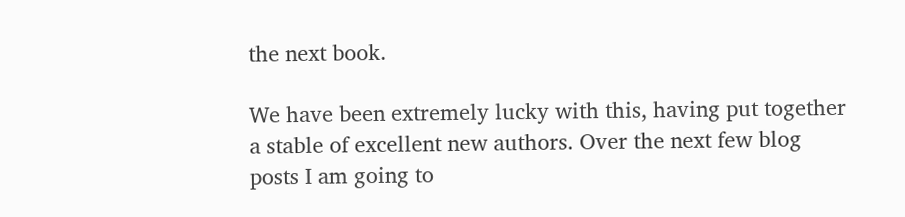the next book.

We have been extremely lucky with this, having put together a stable of excellent new authors. Over the next few blog posts I am going to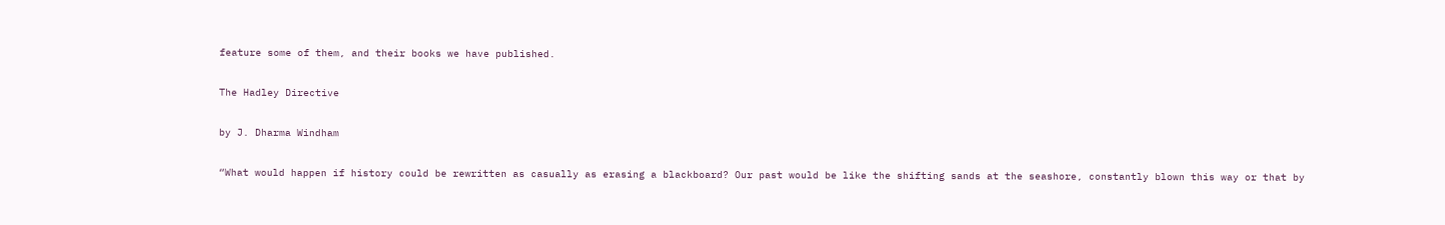feature some of them, and their books we have published.

The Hadley Directive

by J. Dharma Windham

“What would happen if history could be rewritten as casually as erasing a blackboard? Our past would be like the shifting sands at the seashore, constantly blown this way or that by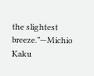the slightest breeze.”—Michio Kaku